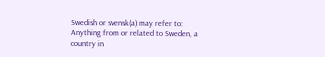Swedish or svensk(a) may refer to:
Anything from or related to Sweden, a country in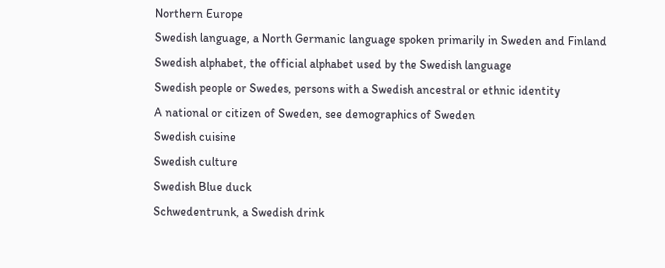Northern Europe
Swedish language, a North Germanic language spoken primarily in Sweden and Finland
Swedish alphabet, the official alphabet used by the Swedish language
Swedish people or Swedes, persons with a Swedish ancestral or ethnic identity
A national or citizen of Sweden, see demographics of Sweden
Swedish cuisine
Swedish culture
Swedish Blue duck
Schwedentrunk, a Swedish drink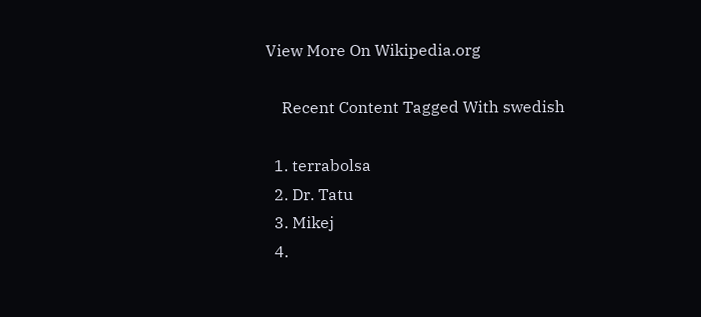View More On Wikipedia.org

    Recent Content Tagged With swedish

  1. terrabolsa
  2. Dr. Tatu
  3. Mikej
  4.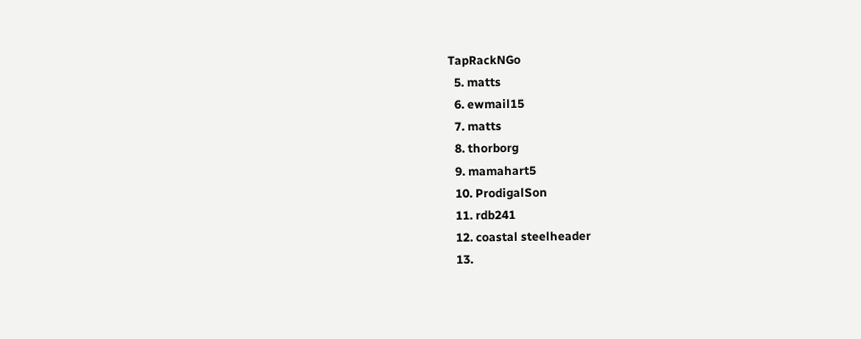TapRackNGo
  5. matts
  6. ewmail15
  7. matts
  8. thorborg
  9. mamahart5
  10. ProdigalSon
  11. rdb241
  12. coastal steelheader
  13.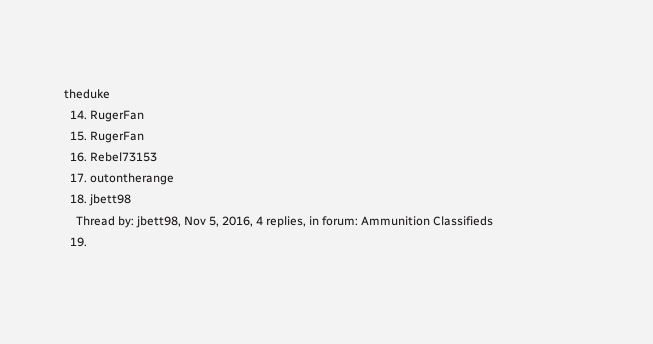theduke
  14. RugerFan
  15. RugerFan
  16. Rebel73153
  17. outontherange
  18. jbett98
    Thread by: jbett98, Nov 5, 2016, 4 replies, in forum: Ammunition Classifieds
  19.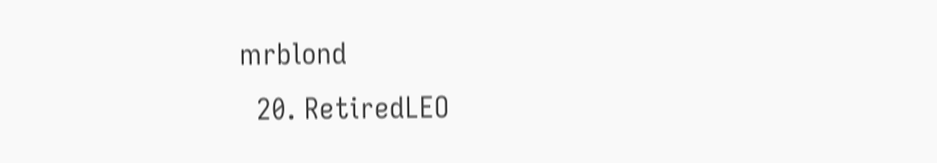mrblond
  20. RetiredLEO